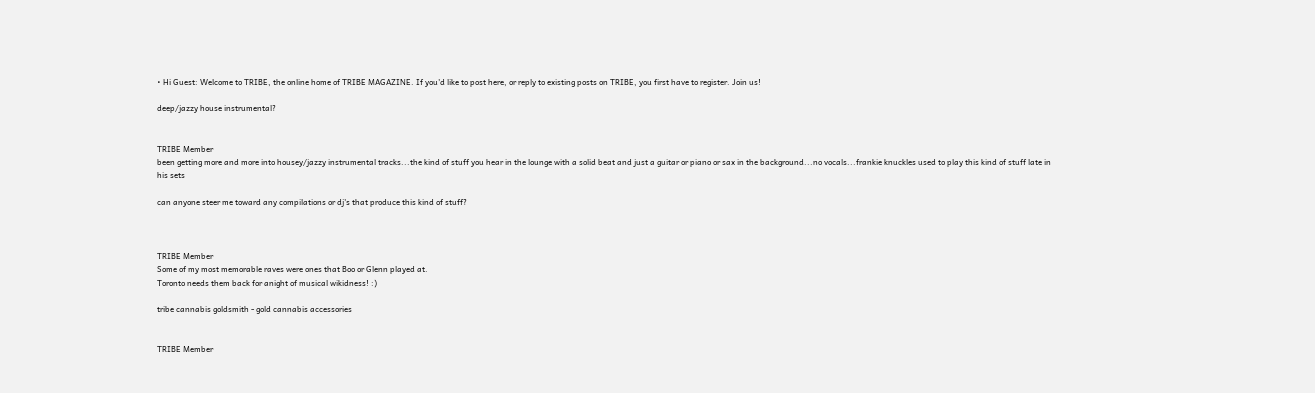• Hi Guest: Welcome to TRIBE, the online home of TRIBE MAGAZINE. If you'd like to post here, or reply to existing posts on TRIBE, you first have to register. Join us!

deep/jazzy house instrumental?


TRIBE Member
been getting more and more into housey/jazzy instrumental tracks...the kind of stuff you hear in the lounge with a solid beat and just a guitar or piano or sax in the background...no vocals...frankie knuckles used to play this kind of stuff late in his sets

can anyone steer me toward any compilations or dj's that produce this kind of stuff?



TRIBE Member
Some of my most memorable raves were ones that Boo or Glenn played at.
Toronto needs them back for anight of musical wikidness! :)

tribe cannabis goldsmith - gold cannabis accessories


TRIBE Member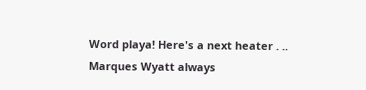Word playa! Here's a next heater . .. Marques Wyatt always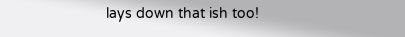lays down that ish too!